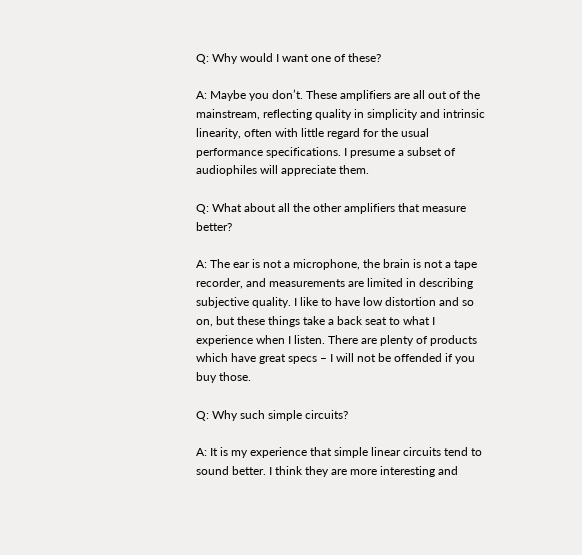Q: Why would I want one of these?

A: Maybe you don’t. These amplifiers are all out of the mainstream, reflecting quality in simplicity and intrinsic linearity, often with little regard for the usual performance specifications. I presume a subset of audiophiles will appreciate them.

Q: What about all the other amplifiers that measure better?

A: The ear is not a microphone, the brain is not a tape recorder, and measurements are limited in describing subjective quality. I like to have low distortion and so on, but these things take a back seat to what I experience when I listen. There are plenty of products which have great specs – I will not be offended if you buy those.

Q: Why such simple circuits?

A: It is my experience that simple linear circuits tend to sound better. I think they are more interesting and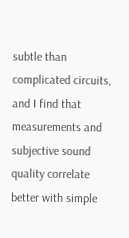subtle than complicated circuits, and I find that measurements and subjective sound quality correlate better with simple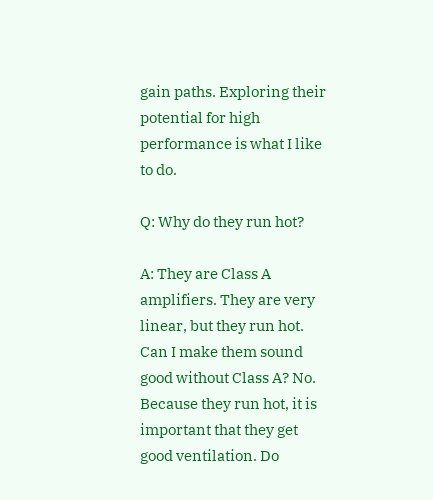gain paths. Exploring their potential for high performance is what I like to do.

Q: Why do they run hot?

A: They are Class A amplifiers. They are very linear, but they run hot. Can I make them sound good without Class A? No. Because they run hot, it is important that they get good ventilation. Do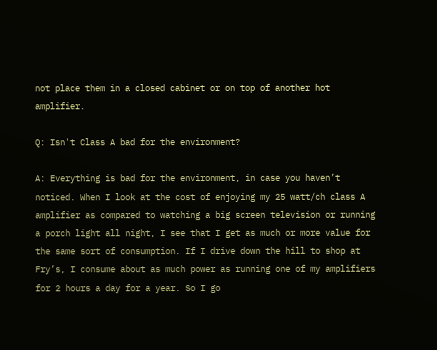not place them in a closed cabinet or on top of another hot amplifier.

Q: Isn't Class A bad for the environment?

A: Everything is bad for the environment, in case you haven’t noticed. When I look at the cost of enjoying my 25 watt/ch class A amplifier as compared to watching a big screen television or running a porch light all night, I see that I get as much or more value for the same sort of consumption. If I drive down the hill to shop at Fry’s, I consume about as much power as running one of my amplifiers for 2 hours a day for a year. So I go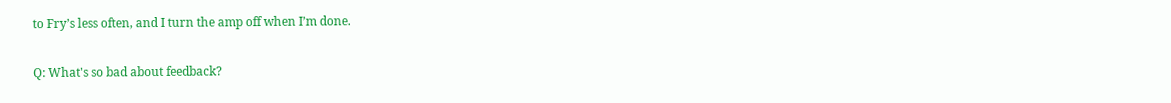to Fry’s less often, and I turn the amp off when I’m done.

Q: What's so bad about feedback?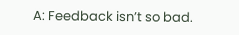A: Feedback isn’t so bad.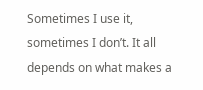Sometimes I use it, sometimes I don’t. It all depends on what makes a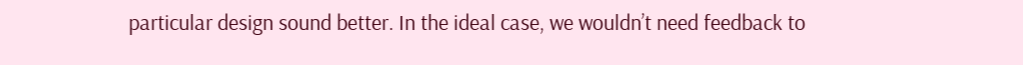particular design sound better. In the ideal case, we wouldn’t need feedback to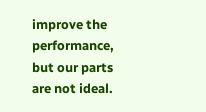improve the performance, but our parts are not ideal.